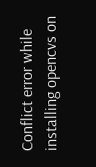Conflict error while installing opencvs on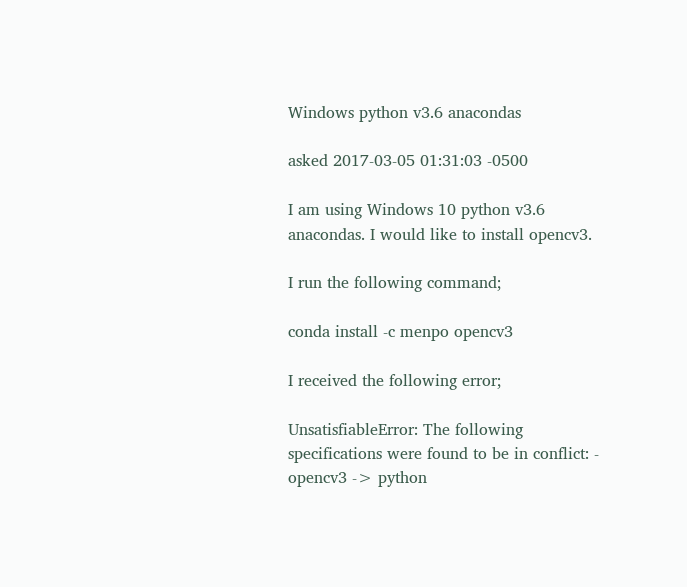Windows python v3.6 anacondas

asked 2017-03-05 01:31:03 -0500

I am using Windows 10 python v3.6 anacondas. I would like to install opencv3.

I run the following command;

conda install -c menpo opencv3

I received the following error;

UnsatisfiableError: The following specifications were found to be in conflict: - opencv3 -> python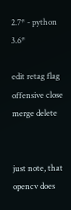2.7* - python 3.6*

edit retag flag offensive close merge delete


just note, that opencv does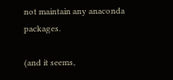not maintain any anaconda packages.

(and it seems,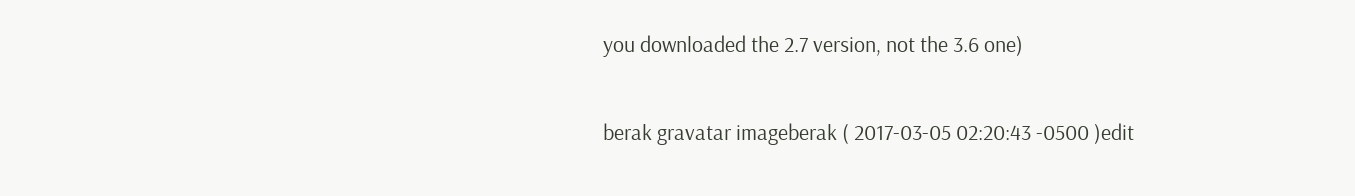you downloaded the 2.7 version, not the 3.6 one)

berak gravatar imageberak ( 2017-03-05 02:20:43 -0500 )edit